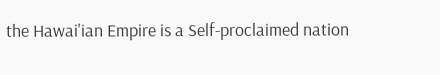the Hawai'ian Empire is a Self-proclaimed nation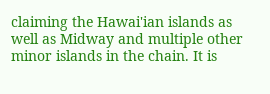claiming the Hawai'ian islands as well as Midway and multiple other minor islands in the chain. It is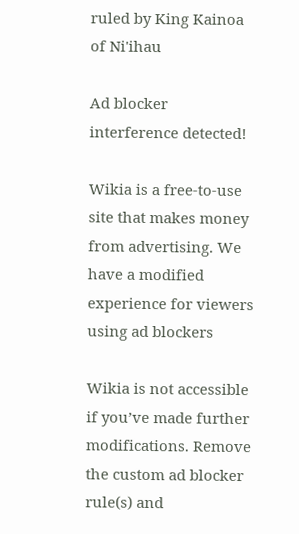ruled by King Kainoa of Ni'ihau

Ad blocker interference detected!

Wikia is a free-to-use site that makes money from advertising. We have a modified experience for viewers using ad blockers

Wikia is not accessible if you’ve made further modifications. Remove the custom ad blocker rule(s) and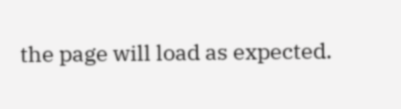the page will load as expected.